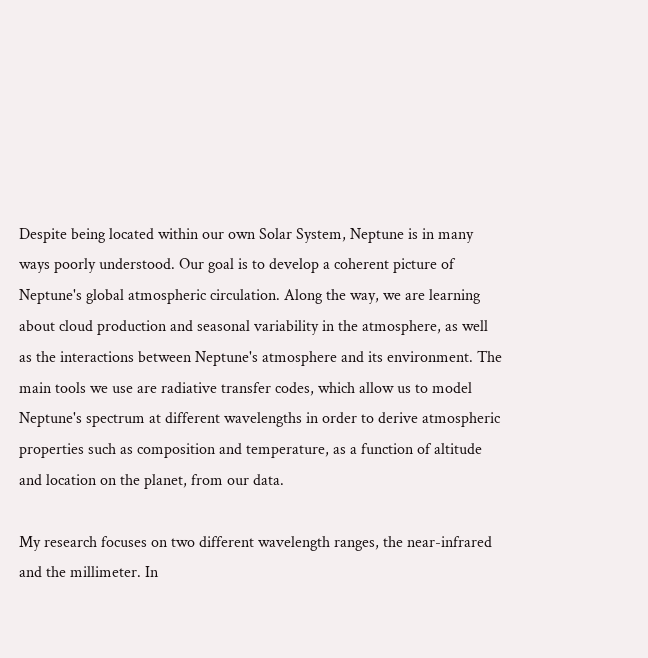Despite being located within our own Solar System, Neptune is in many ways poorly understood. Our goal is to develop a coherent picture of Neptune's global atmospheric circulation. Along the way, we are learning about cloud production and seasonal variability in the atmosphere, as well as the interactions between Neptune's atmosphere and its environment. The main tools we use are radiative transfer codes, which allow us to model Neptune's spectrum at different wavelengths in order to derive atmospheric properties such as composition and temperature, as a function of altitude and location on the planet, from our data.

My research focuses on two different wavelength ranges, the near-infrared and the millimeter. In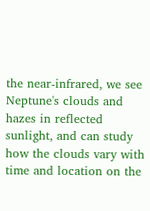the near-infrared, we see Neptune's clouds and hazes in reflected sunlight, and can study how the clouds vary with time and location on the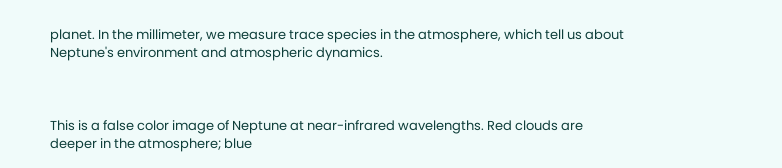planet. In the millimeter, we measure trace species in the atmosphere, which tell us about Neptune's environment and atmospheric dynamics.



This is a false color image of Neptune at near-infrared wavelengths. Red clouds are deeper in the atmosphere; blue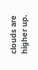clouds are higher up.